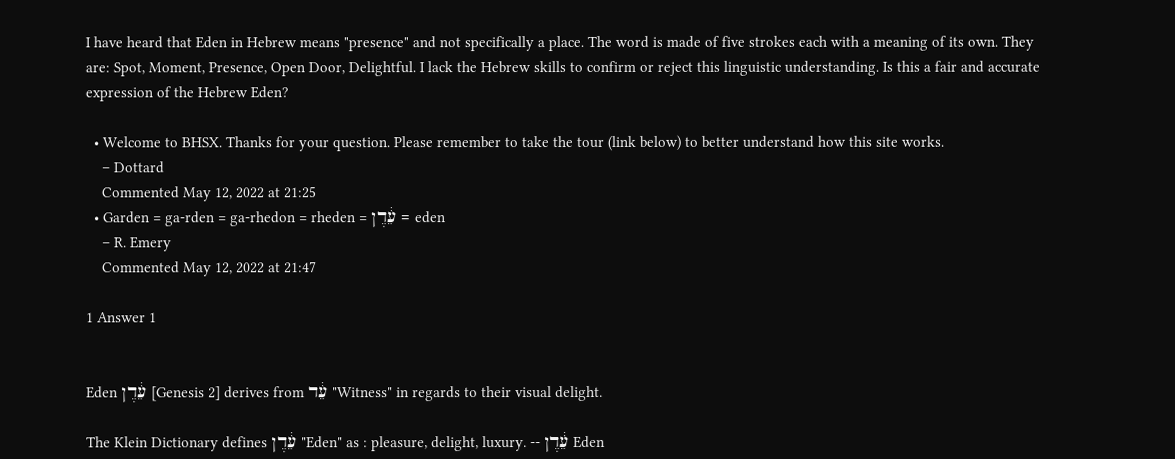I have heard that Eden in Hebrew means "presence" and not specifically a place. The word is made of five strokes each with a meaning of its own. They are: Spot, Moment, Presence, Open Door, Delightful. I lack the Hebrew skills to confirm or reject this linguistic understanding. Is this a fair and accurate expression of the Hebrew Eden?

  • Welcome to BHSX. Thanks for your question. Please remember to take the tour (link below) to better understand how this site works.
    – Dottard
    Commented May 12, 2022 at 21:25
  • Garden = ga-rden = ga-rhedon = rheden = עֵ֔דֶן = eden
    – R. Emery
    Commented May 12, 2022 at 21:47

1 Answer 1


Eden עֵ֔דֶן [Genesis 2] derives from עֵ֔ד "Witness" in regards to their visual delight.

The Klein Dictionary defines עֵ֔דֶן "Eden" as : pleasure, delight, luxury. -- עֵ֔דֶן Eden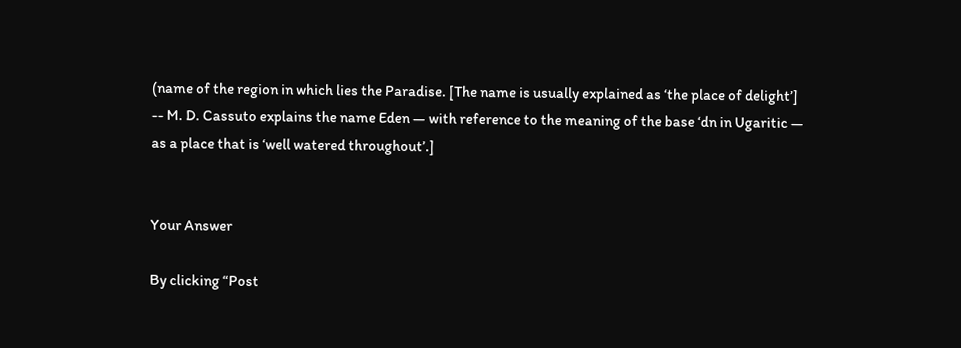(name of the region in which lies the Paradise. [The name is usually explained as ‘the place of delight’] -- M. D. Cassuto explains the name Eden — with reference to the meaning of the base ‘dn in Ugaritic — as a place that is ‘well watered throughout’.]


Your Answer

By clicking “Post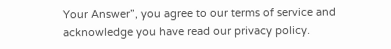Your Answer”, you agree to our terms of service and acknowledge you have read our privacy policy.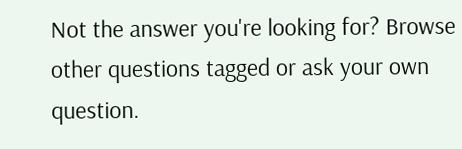Not the answer you're looking for? Browse other questions tagged or ask your own question.